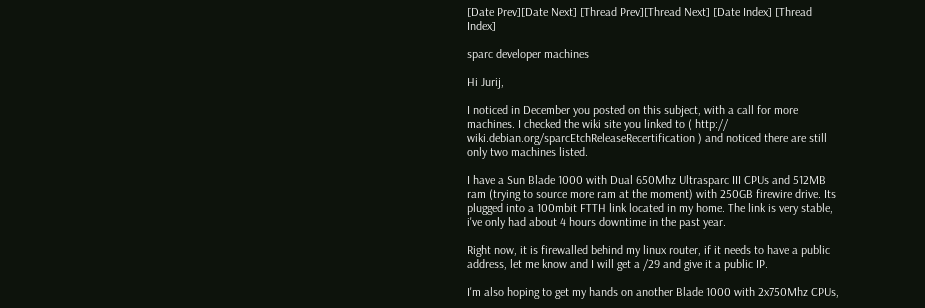[Date Prev][Date Next] [Thread Prev][Thread Next] [Date Index] [Thread Index]

sparc developer machines

Hi Jurij,

I noticed in December you posted on this subject, with a call for more machines. I checked the wiki site you linked to ( http:// wiki.debian.org/sparcEtchReleaseRecertification ) and noticed there are still only two machines listed.

I have a Sun Blade 1000 with Dual 650Mhz Ultrasparc III CPUs and 512MB ram (trying to source more ram at the moment) with 250GB firewire drive. Its plugged into a 100mbit FTTH link located in my home. The link is very stable, i've only had about 4 hours downtime in the past year.

Right now, it is firewalled behind my linux router, if it needs to have a public address, let me know and I will get a /29 and give it a public IP.

I'm also hoping to get my hands on another Blade 1000 with 2x750Mhz CPUs,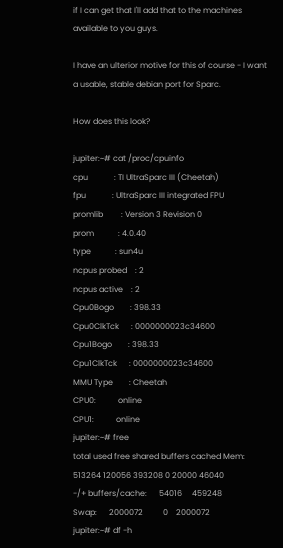if I can get that I'll add that to the machines available to you guys.

I have an ulterior motive for this of course - I want a usable, stable debian port for Sparc.

How does this look?

jupiter:~# cat /proc/cpuinfo
cpu             : TI UltraSparc III (Cheetah)
fpu             : UltraSparc III integrated FPU
promlib         : Version 3 Revision 0
prom            : 4.0.40
type            : sun4u
ncpus probed    : 2
ncpus active    : 2
Cpu0Bogo        : 398.33
Cpu0ClkTck      : 0000000023c34600
Cpu1Bogo        : 398.33
Cpu1ClkTck      : 0000000023c34600
MMU Type        : Cheetah
CPU0:           online
CPU1:           online
jupiter:~# free
total used free shared buffers cached Mem: 513264 120056 393208 0 20000 46040
-/+ buffers/cache:      54016     459248
Swap:      2000072          0    2000072
jupiter:~# df -h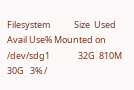Filesystem            Size  Used Avail Use% Mounted on
/dev/sdg1              32G  810M   30G   3% /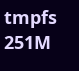tmpfs                 251M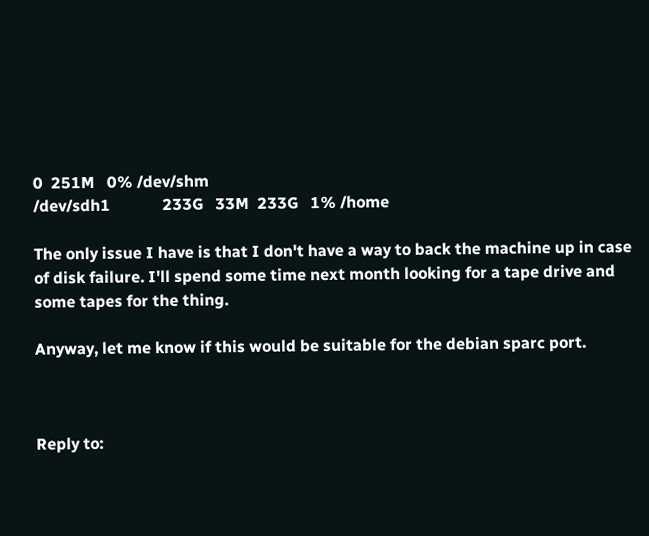0  251M   0% /dev/shm
/dev/sdh1             233G   33M  233G   1% /home

The only issue I have is that I don't have a way to back the machine up in case of disk failure. I'll spend some time next month looking for a tape drive and some tapes for the thing.

Anyway, let me know if this would be suitable for the debian sparc port.



Reply to: